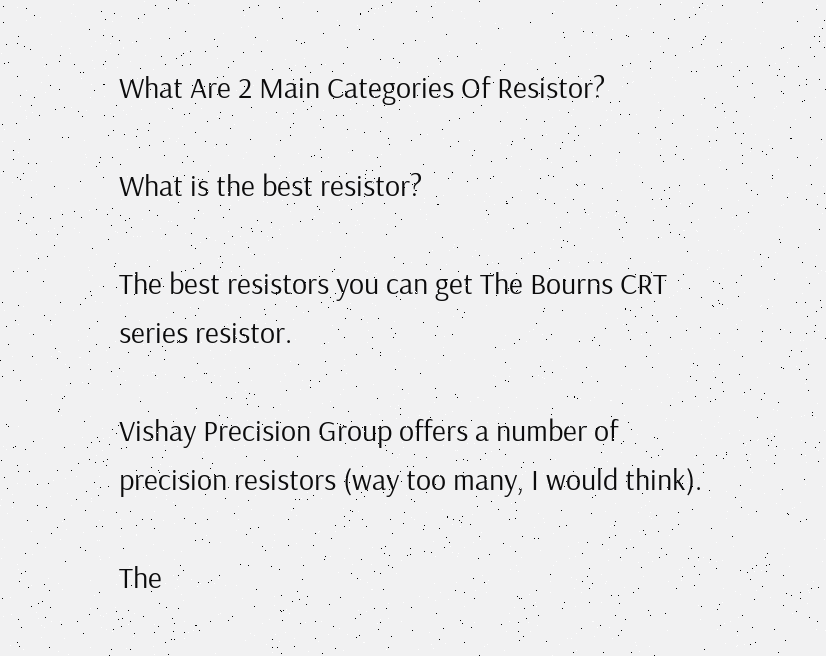What Are 2 Main Categories Of Resistor?

What is the best resistor?

The best resistors you can get The Bourns CRT series resistor.

Vishay Precision Group offers a number of precision resistors (way too many, I would think).

The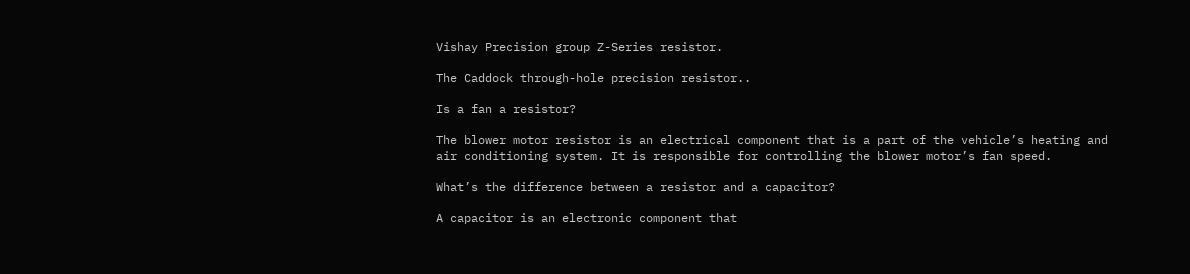Vishay Precision group Z-Series resistor.

The Caddock through-hole precision resistor..

Is a fan a resistor?

The blower motor resistor is an electrical component that is a part of the vehicle’s heating and air conditioning system. It is responsible for controlling the blower motor’s fan speed.

What’s the difference between a resistor and a capacitor?

A capacitor is an electronic component that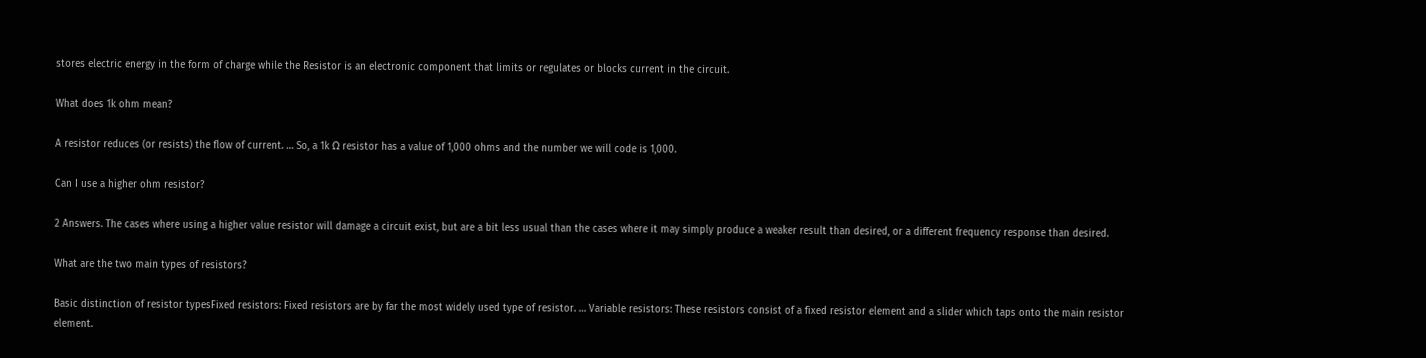stores electric energy in the form of charge while the Resistor is an electronic component that limits or regulates or blocks current in the circuit.

What does 1k ohm mean?

A resistor reduces (or resists) the flow of current. … So, a 1k Ω resistor has a value of 1,000 ohms and the number we will code is 1,000.

Can I use a higher ohm resistor?

2 Answers. The cases where using a higher value resistor will damage a circuit exist, but are a bit less usual than the cases where it may simply produce a weaker result than desired, or a different frequency response than desired.

What are the two main types of resistors?

Basic distinction of resistor typesFixed resistors: Fixed resistors are by far the most widely used type of resistor. … Variable resistors: These resistors consist of a fixed resistor element and a slider which taps onto the main resistor element.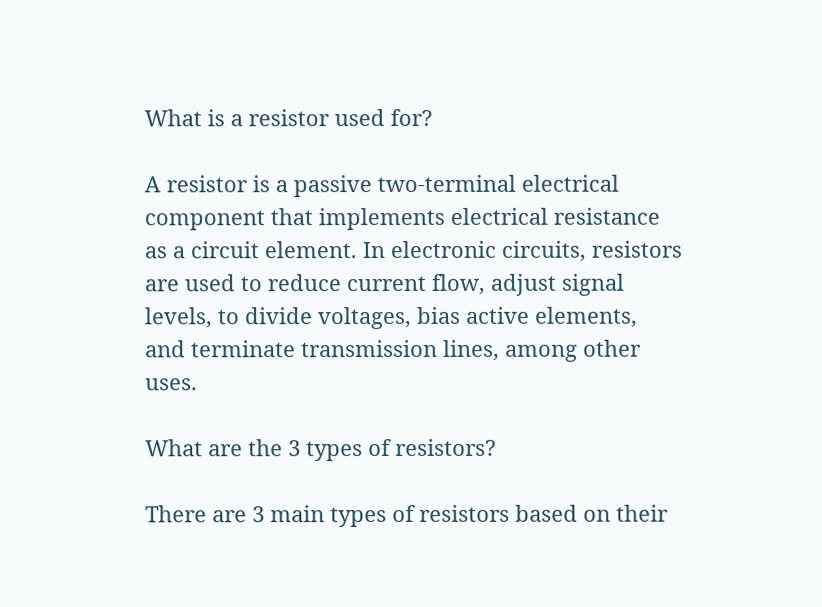What is a resistor used for?

A resistor is a passive two-terminal electrical component that implements electrical resistance as a circuit element. In electronic circuits, resistors are used to reduce current flow, adjust signal levels, to divide voltages, bias active elements, and terminate transmission lines, among other uses.

What are the 3 types of resistors?

There are 3 main types of resistors based on their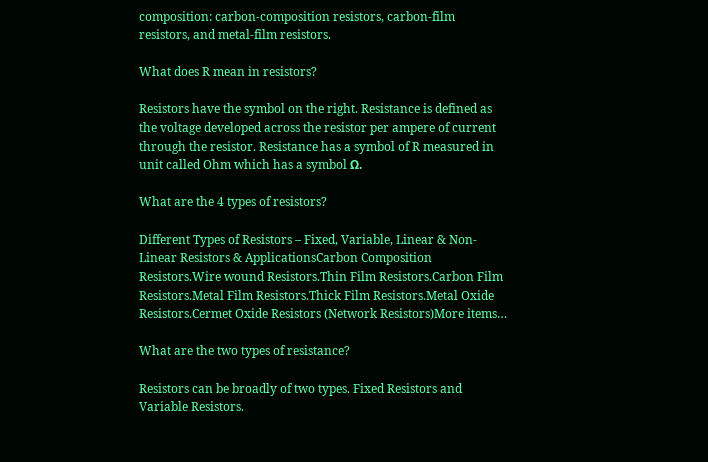composition: carbon-composition resistors, carbon-film resistors, and metal-film resistors.

What does R mean in resistors?

Resistors have the symbol on the right. Resistance is defined as the voltage developed across the resistor per ampere of current through the resistor. Resistance has a symbol of R measured in unit called Ohm which has a symbol Ω.

What are the 4 types of resistors?

Different Types of Resistors – Fixed, Variable, Linear & Non-Linear Resistors & ApplicationsCarbon Composition Resistors.Wire wound Resistors.Thin Film Resistors.Carbon Film Resistors.Metal Film Resistors.Thick Film Resistors.Metal Oxide Resistors.Cermet Oxide Resistors (Network Resistors)More items…

What are the two types of resistance?

Resistors can be broadly of two types. Fixed Resistors and Variable Resistors.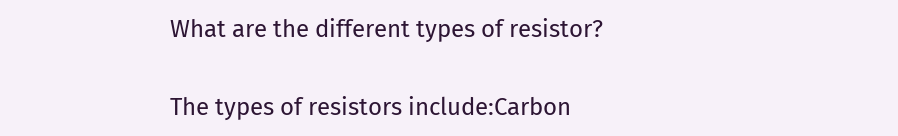What are the different types of resistor?

The types of resistors include:Carbon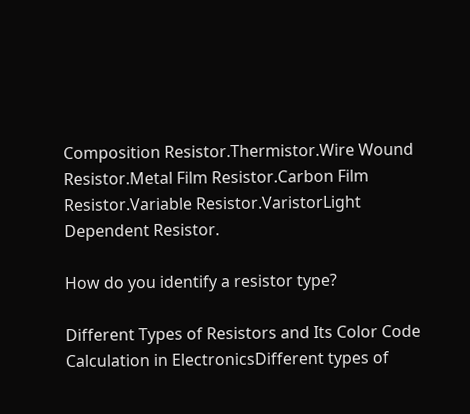Composition Resistor.Thermistor.Wire Wound Resistor.Metal Film Resistor.Carbon Film Resistor.Variable Resistor.VaristorLight Dependent Resistor.

How do you identify a resistor type?

Different Types of Resistors and Its Color Code Calculation in ElectronicsDifferent types of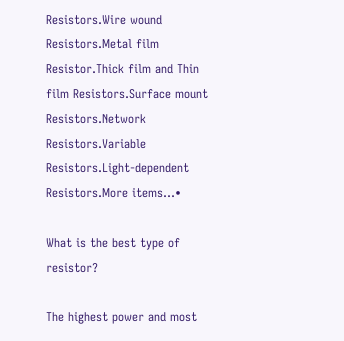Resistors.Wire wound Resistors.Metal film Resistor.Thick film and Thin film Resistors.Surface mount Resistors.Network Resistors.Variable Resistors.Light-dependent Resistors.More items…•

What is the best type of resistor?

The highest power and most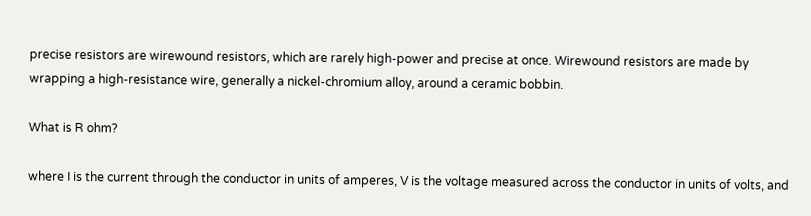precise resistors are wirewound resistors, which are rarely high-power and precise at once. Wirewound resistors are made by wrapping a high-resistance wire, generally a nickel-chromium alloy, around a ceramic bobbin.

What is R ohm?

where I is the current through the conductor in units of amperes, V is the voltage measured across the conductor in units of volts, and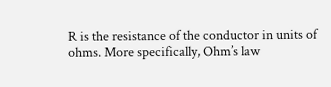R is the resistance of the conductor in units of ohms. More specifically, Ohm’s law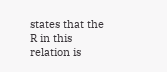states that the R in this relation is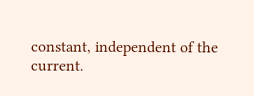constant, independent of the current.